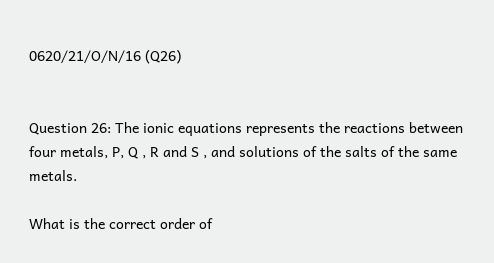0620/21/O/N/16 (Q26)


Question 26: The ionic equations represents the reactions between four metals, P, Q , R and S , and solutions of the salts of the same metals.

What is the correct order of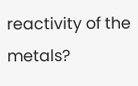reactivity of the metals?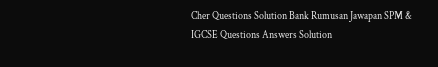Cher Questions Solution Bank Rumusan Jawapan SPM & IGCSE Questions Answers Solution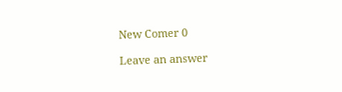New Comer 0

Leave an answer